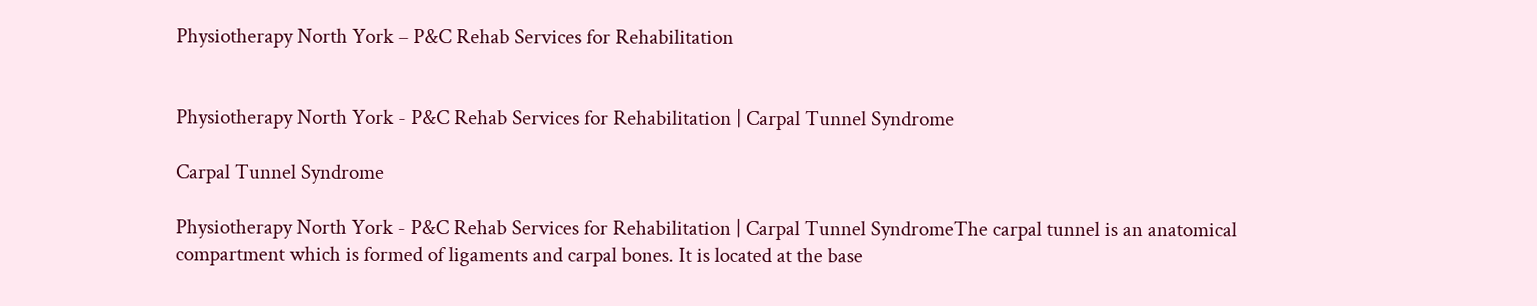Physiotherapy North York – P&C Rehab Services for Rehabilitation


Physiotherapy North York - P&C Rehab Services for Rehabilitation | Carpal Tunnel Syndrome

Carpal Tunnel Syndrome

Physiotherapy North York - P&C Rehab Services for Rehabilitation | Carpal Tunnel SyndromeThe carpal tunnel is an anatomical compartment which is formed of ligaments and carpal bones. It is located at the base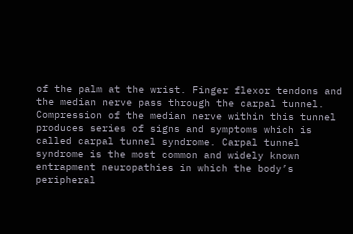of the palm at the wrist. Finger flexor tendons and the median nerve pass through the carpal tunnel. Compression of the median nerve within this tunnel produces series of signs and symptoms which is called carpal tunnel syndrome. Carpal tunnel syndrome is the most common and widely known entrapment neuropathies in which the body’s peripheral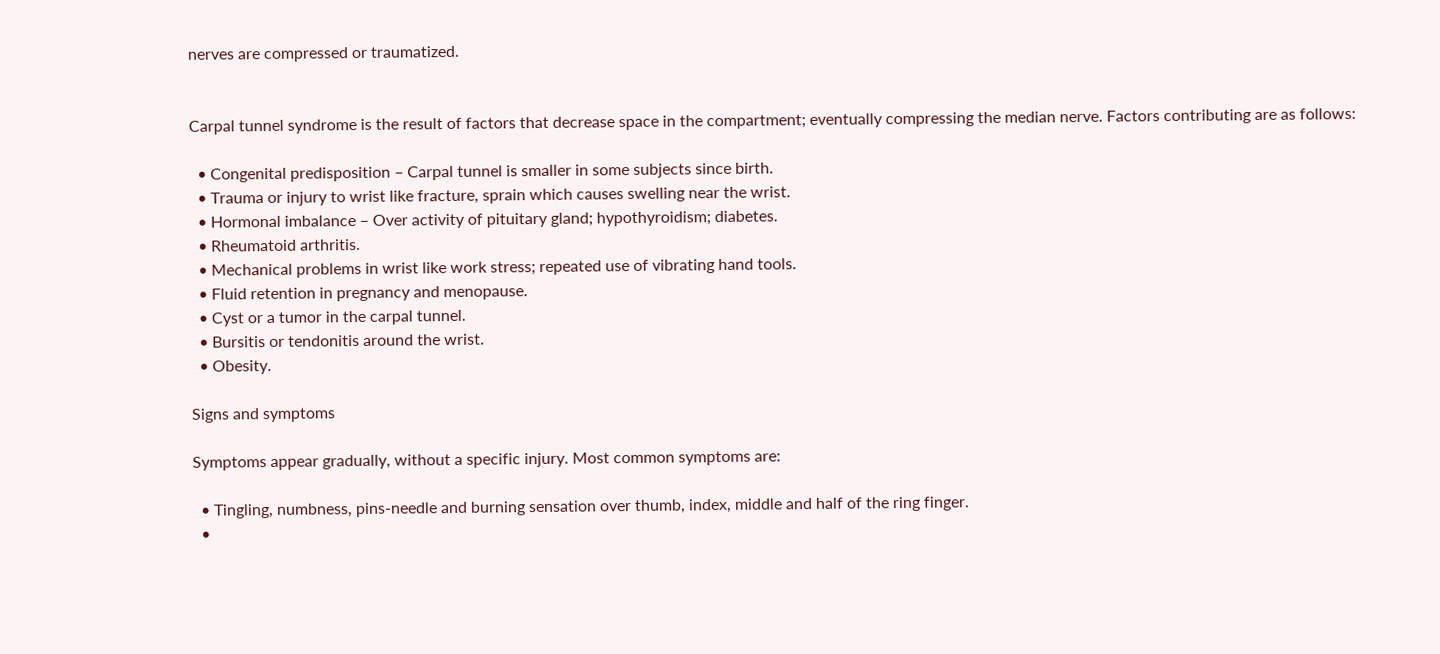nerves are compressed or traumatized.


Carpal tunnel syndrome is the result of factors that decrease space in the compartment; eventually compressing the median nerve. Factors contributing are as follows:

  • Congenital predisposition – Carpal tunnel is smaller in some subjects since birth.
  • Trauma or injury to wrist like fracture, sprain which causes swelling near the wrist.
  • Hormonal imbalance – Over activity of pituitary gland; hypothyroidism; diabetes.
  • Rheumatoid arthritis.
  • Mechanical problems in wrist like work stress; repeated use of vibrating hand tools.
  • Fluid retention in pregnancy and menopause.
  • Cyst or a tumor in the carpal tunnel.
  • Bursitis or tendonitis around the wrist.
  • Obesity.

Signs and symptoms

Symptoms appear gradually, without a specific injury. Most common symptoms are:

  • Tingling, numbness, pins-needle and burning sensation over thumb, index, middle and half of the ring finger.
  •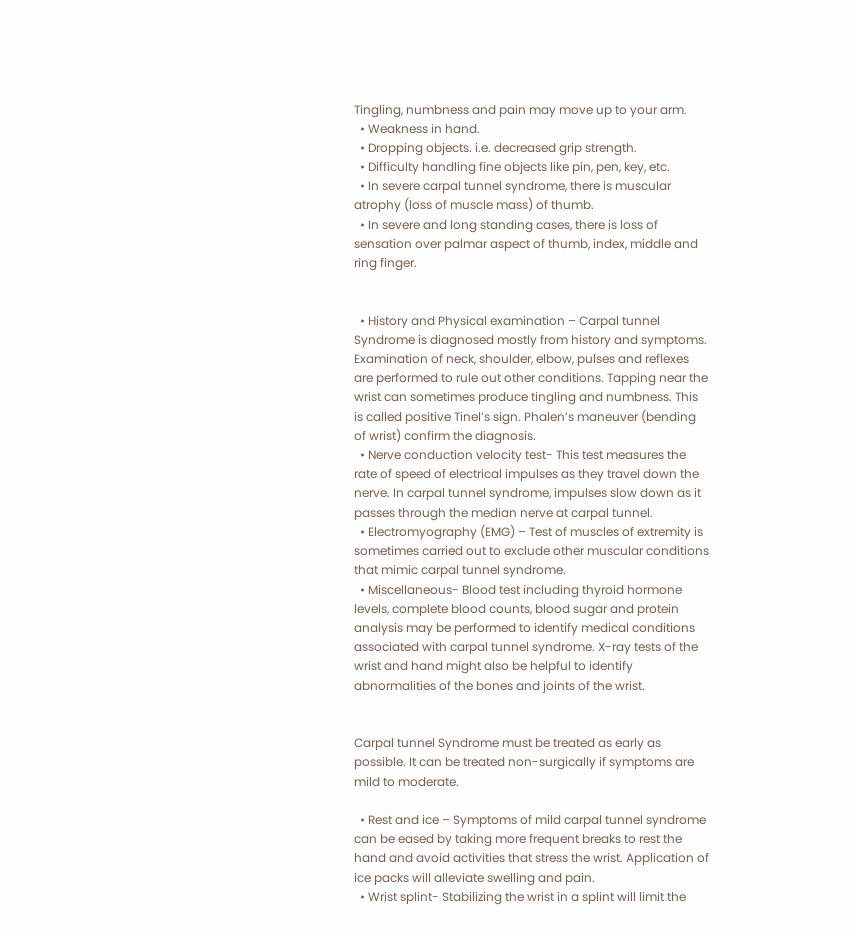Tingling, numbness and pain may move up to your arm.
  • Weakness in hand.
  • Dropping objects. i.e. decreased grip strength.
  • Difficulty handling fine objects like pin, pen, key, etc.
  • In severe carpal tunnel syndrome, there is muscular atrophy (loss of muscle mass) of thumb.
  • In severe and long standing cases, there is loss of sensation over palmar aspect of thumb, index, middle and ring finger.


  • History and Physical examination – Carpal tunnel Syndrome is diagnosed mostly from history and symptoms. Examination of neck, shoulder, elbow, pulses and reflexes are performed to rule out other conditions. Tapping near the wrist can sometimes produce tingling and numbness. This is called positive Tinel’s sign. Phalen’s maneuver (bending of wrist) confirm the diagnosis.
  • Nerve conduction velocity test- This test measures the rate of speed of electrical impulses as they travel down the nerve. In carpal tunnel syndrome, impulses slow down as it passes through the median nerve at carpal tunnel.
  • Electromyography (EMG) – Test of muscles of extremity is sometimes carried out to exclude other muscular conditions that mimic carpal tunnel syndrome.
  • Miscellaneous- Blood test including thyroid hormone levels, complete blood counts, blood sugar and protein analysis may be performed to identify medical conditions associated with carpal tunnel syndrome. X-ray tests of the wrist and hand might also be helpful to identify abnormalities of the bones and joints of the wrist.


Carpal tunnel Syndrome must be treated as early as possible. It can be treated non-surgically if symptoms are mild to moderate.

  • Rest and ice – Symptoms of mild carpal tunnel syndrome can be eased by taking more frequent breaks to rest the hand and avoid activities that stress the wrist. Application of ice packs will alleviate swelling and pain.
  • Wrist splint- Stabilizing the wrist in a splint will limit the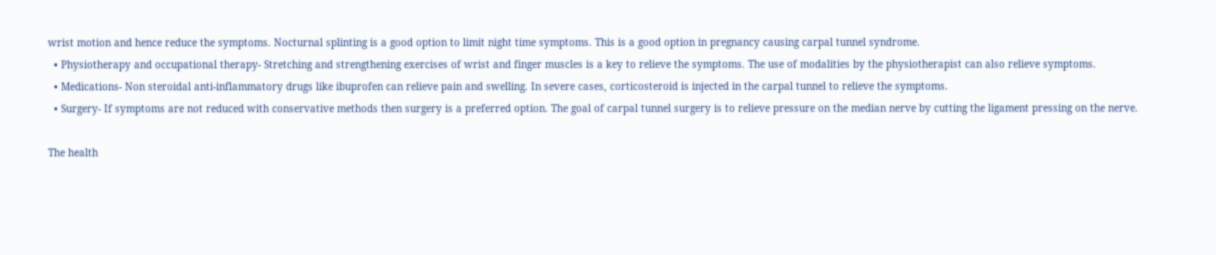wrist motion and hence reduce the symptoms. Nocturnal splinting is a good option to limit night time symptoms. This is a good option in pregnancy causing carpal tunnel syndrome.
  • Physiotherapy and occupational therapy- Stretching and strengthening exercises of wrist and finger muscles is a key to relieve the symptoms. The use of modalities by the physiotherapist can also relieve symptoms.
  • Medications- Non steroidal anti-inflammatory drugs like ibuprofen can relieve pain and swelling. In severe cases, corticosteroid is injected in the carpal tunnel to relieve the symptoms.
  • Surgery- If symptoms are not reduced with conservative methods then surgery is a preferred option. The goal of carpal tunnel surgery is to relieve pressure on the median nerve by cutting the ligament pressing on the nerve.

The health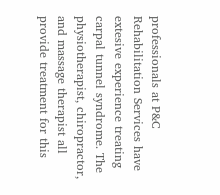professionals at P&C Rehabilitation Services have extesive experience treating carpal tunnel syndrome. The physiotherapist, chiropractor, and massage therapist all provide treatment for this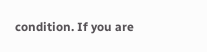condition. If you are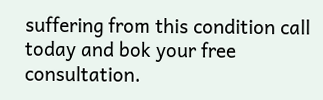suffering from this condition call today and bok your free consultation.